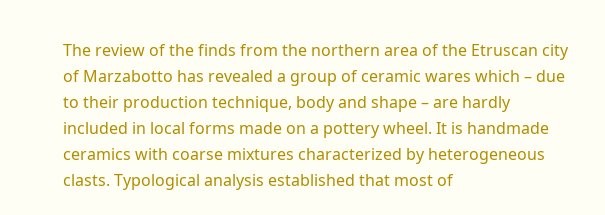The review of the finds from the northern area of the Etruscan city of Marzabotto has revealed a group of ceramic wares which – due to their production technique, body and shape – are hardly included in local forms made on a pottery wheel. It is handmade ceramics with coarse mixtures characterized by heterogeneous clasts. Typological analysis established that most of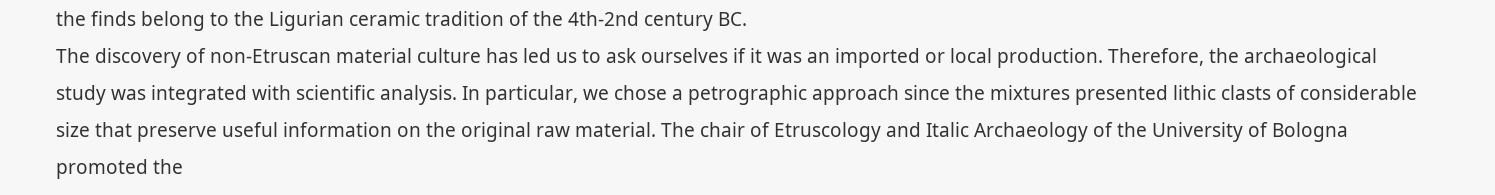the finds belong to the Ligurian ceramic tradition of the 4th-2nd century BC.
The discovery of non-Etruscan material culture has led us to ask ourselves if it was an imported or local production. Therefore, the archaeological study was integrated with scientific analysis. In particular, we chose a petrographic approach since the mixtures presented lithic clasts of considerable size that preserve useful information on the original raw material. The chair of Etruscology and Italic Archaeology of the University of Bologna promoted the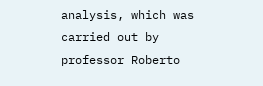analysis, which was carried out by professor Roberto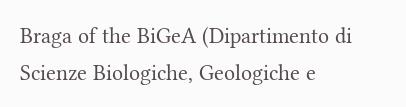Braga of the BiGeA (Dipartimento di Scienze Biologiche, Geologiche e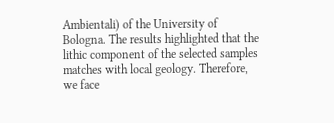Ambientali) of the University of Bologna. The results highlighted that the lithic component of the selected samples matches with local geology. Therefore, we face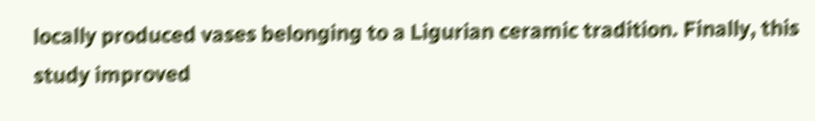locally produced vases belonging to a Ligurian ceramic tradition. Finally, this study improved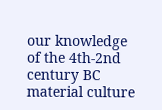our knowledge of the 4th-2nd century BC material culture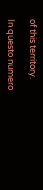of this territory.

In questo numero